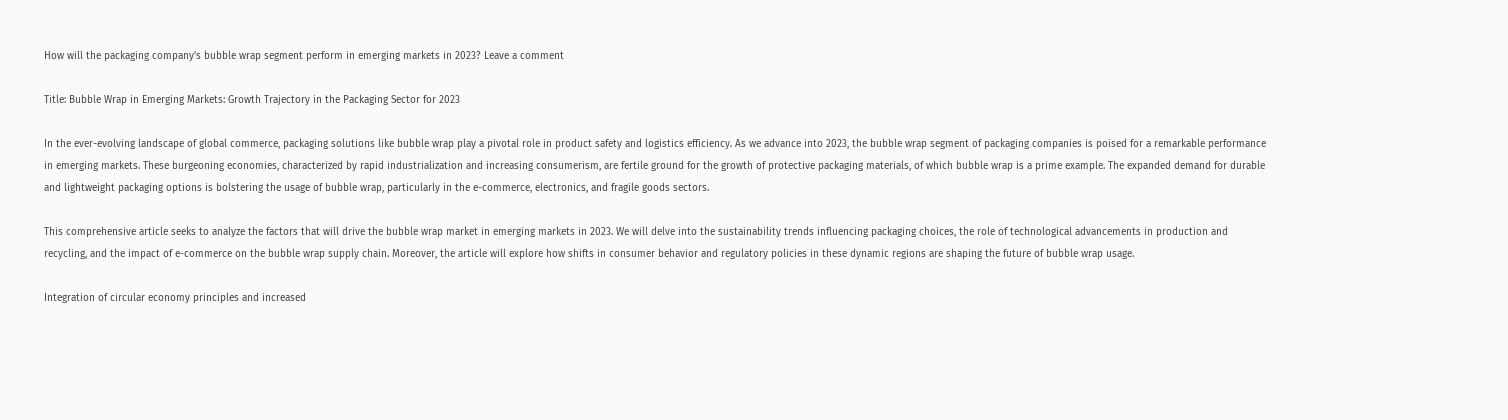How will the packaging company’s bubble wrap segment perform in emerging markets in 2023? Leave a comment

Title: Bubble Wrap in Emerging Markets: Growth Trajectory in the Packaging Sector for 2023

In the ever-evolving landscape of global commerce, packaging solutions like bubble wrap play a pivotal role in product safety and logistics efficiency. As we advance into 2023, the bubble wrap segment of packaging companies is poised for a remarkable performance in emerging markets. These burgeoning economies, characterized by rapid industrialization and increasing consumerism, are fertile ground for the growth of protective packaging materials, of which bubble wrap is a prime example. The expanded demand for durable and lightweight packaging options is bolstering the usage of bubble wrap, particularly in the e-commerce, electronics, and fragile goods sectors.

This comprehensive article seeks to analyze the factors that will drive the bubble wrap market in emerging markets in 2023. We will delve into the sustainability trends influencing packaging choices, the role of technological advancements in production and recycling, and the impact of e-commerce on the bubble wrap supply chain. Moreover, the article will explore how shifts in consumer behavior and regulatory policies in these dynamic regions are shaping the future of bubble wrap usage.

Integration of circular economy principles and increased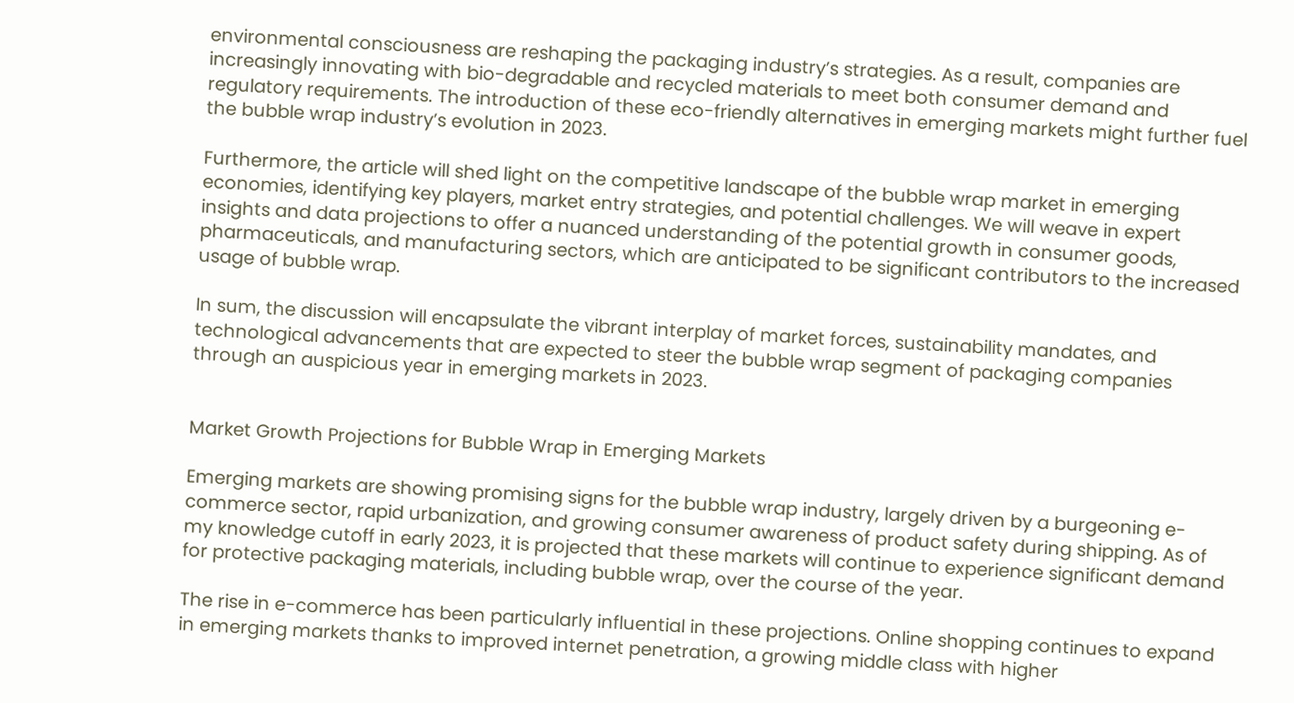environmental consciousness are reshaping the packaging industry’s strategies. As a result, companies are increasingly innovating with bio-degradable and recycled materials to meet both consumer demand and regulatory requirements. The introduction of these eco-friendly alternatives in emerging markets might further fuel the bubble wrap industry’s evolution in 2023.

Furthermore, the article will shed light on the competitive landscape of the bubble wrap market in emerging economies, identifying key players, market entry strategies, and potential challenges. We will weave in expert insights and data projections to offer a nuanced understanding of the potential growth in consumer goods, pharmaceuticals, and manufacturing sectors, which are anticipated to be significant contributors to the increased usage of bubble wrap.

In sum, the discussion will encapsulate the vibrant interplay of market forces, sustainability mandates, and technological advancements that are expected to steer the bubble wrap segment of packaging companies through an auspicious year in emerging markets in 2023.


Market Growth Projections for Bubble Wrap in Emerging Markets

Emerging markets are showing promising signs for the bubble wrap industry, largely driven by a burgeoning e-commerce sector, rapid urbanization, and growing consumer awareness of product safety during shipping. As of my knowledge cutoff in early 2023, it is projected that these markets will continue to experience significant demand for protective packaging materials, including bubble wrap, over the course of the year.

The rise in e-commerce has been particularly influential in these projections. Online shopping continues to expand in emerging markets thanks to improved internet penetration, a growing middle class with higher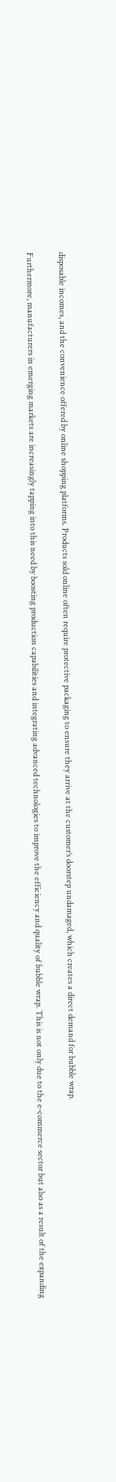disposable incomes, and the convenience offered by online shopping platforms. Products sold online often require protective packaging to ensure they arrive at the customer’s doorstep undamaged, which creates a direct demand for bubble wrap.

Furthermore, manufacturers in emerging markets are increasingly tapping into this need by boosting production capabilities and integrating advanced technologies to improve the efficiency and quality of bubble wrap. This is not only due to the e-commerce sector but also as a result of the expanding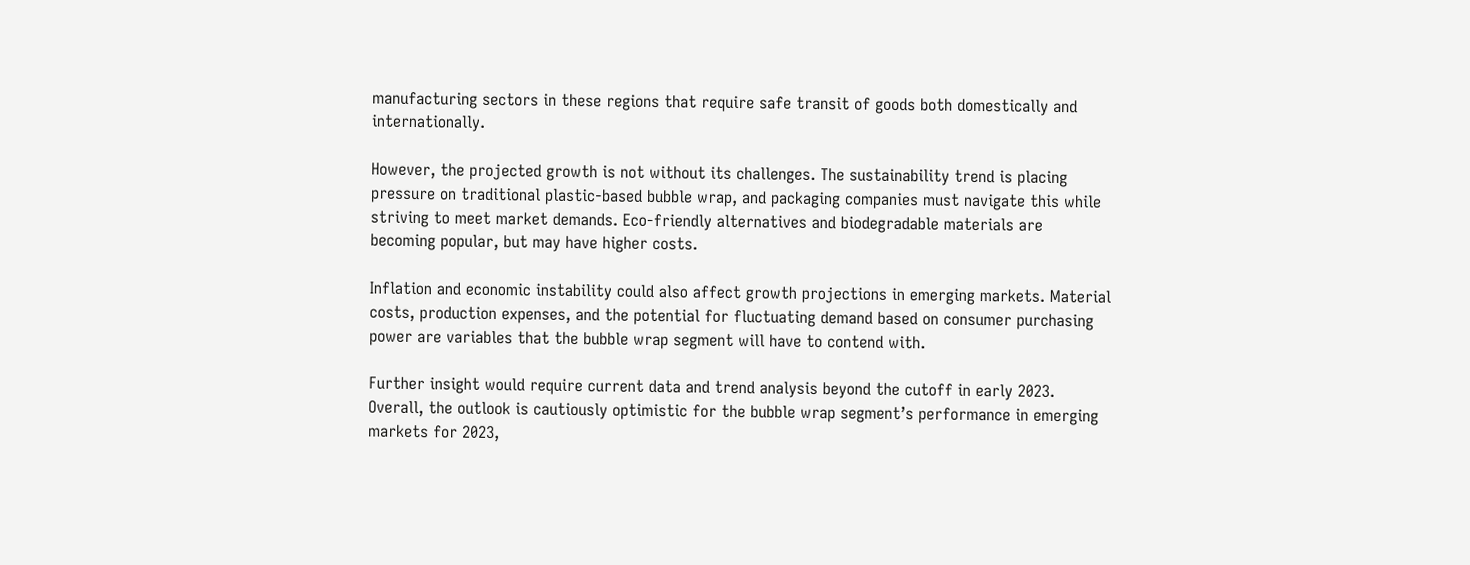manufacturing sectors in these regions that require safe transit of goods both domestically and internationally.

However, the projected growth is not without its challenges. The sustainability trend is placing pressure on traditional plastic-based bubble wrap, and packaging companies must navigate this while striving to meet market demands. Eco-friendly alternatives and biodegradable materials are becoming popular, but may have higher costs.

Inflation and economic instability could also affect growth projections in emerging markets. Material costs, production expenses, and the potential for fluctuating demand based on consumer purchasing power are variables that the bubble wrap segment will have to contend with.

Further insight would require current data and trend analysis beyond the cutoff in early 2023. Overall, the outlook is cautiously optimistic for the bubble wrap segment’s performance in emerging markets for 2023,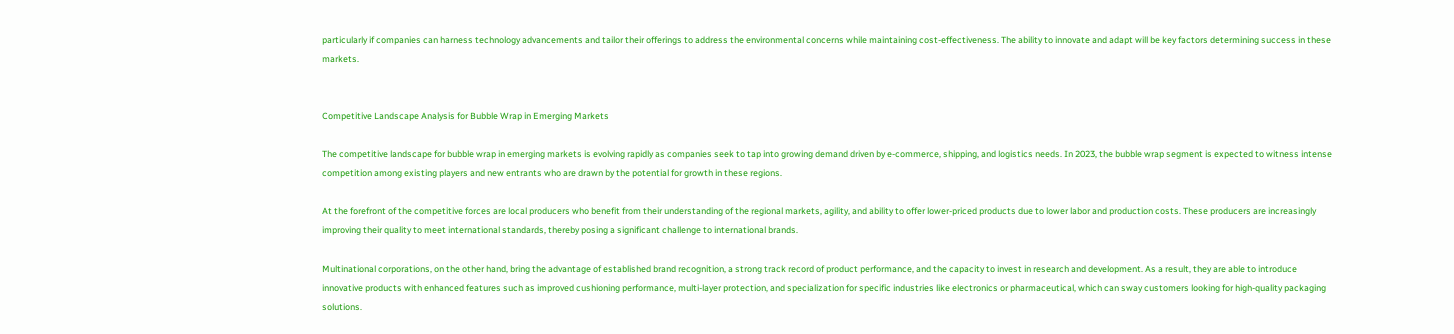particularly if companies can harness technology advancements and tailor their offerings to address the environmental concerns while maintaining cost-effectiveness. The ability to innovate and adapt will be key factors determining success in these markets.


Competitive Landscape Analysis for Bubble Wrap in Emerging Markets

The competitive landscape for bubble wrap in emerging markets is evolving rapidly as companies seek to tap into growing demand driven by e-commerce, shipping, and logistics needs. In 2023, the bubble wrap segment is expected to witness intense competition among existing players and new entrants who are drawn by the potential for growth in these regions.

At the forefront of the competitive forces are local producers who benefit from their understanding of the regional markets, agility, and ability to offer lower-priced products due to lower labor and production costs. These producers are increasingly improving their quality to meet international standards, thereby posing a significant challenge to international brands.

Multinational corporations, on the other hand, bring the advantage of established brand recognition, a strong track record of product performance, and the capacity to invest in research and development. As a result, they are able to introduce innovative products with enhanced features such as improved cushioning performance, multi-layer protection, and specialization for specific industries like electronics or pharmaceutical, which can sway customers looking for high-quality packaging solutions.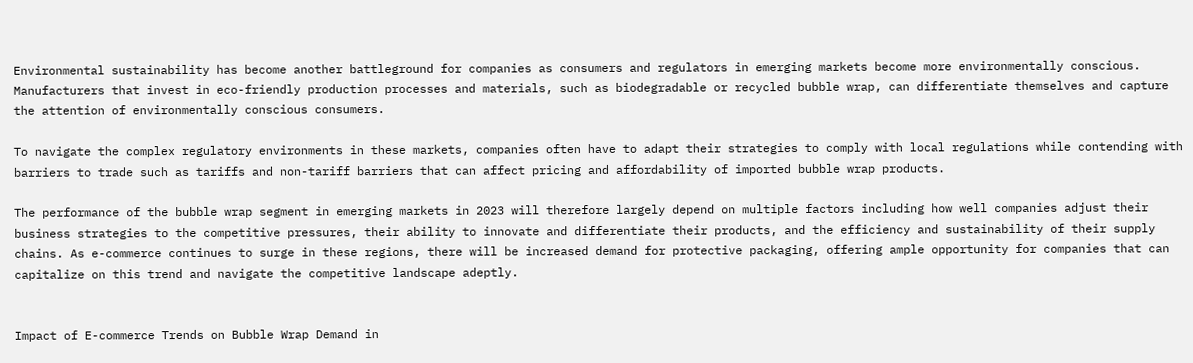Environmental sustainability has become another battleground for companies as consumers and regulators in emerging markets become more environmentally conscious. Manufacturers that invest in eco-friendly production processes and materials, such as biodegradable or recycled bubble wrap, can differentiate themselves and capture the attention of environmentally conscious consumers.

To navigate the complex regulatory environments in these markets, companies often have to adapt their strategies to comply with local regulations while contending with barriers to trade such as tariffs and non-tariff barriers that can affect pricing and affordability of imported bubble wrap products.

The performance of the bubble wrap segment in emerging markets in 2023 will therefore largely depend on multiple factors including how well companies adjust their business strategies to the competitive pressures, their ability to innovate and differentiate their products, and the efficiency and sustainability of their supply chains. As e-commerce continues to surge in these regions, there will be increased demand for protective packaging, offering ample opportunity for companies that can capitalize on this trend and navigate the competitive landscape adeptly.


Impact of E-commerce Trends on Bubble Wrap Demand in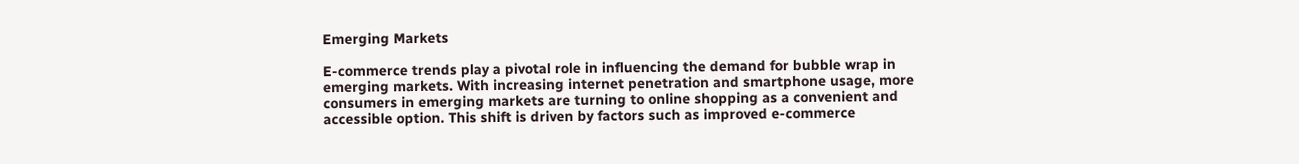Emerging Markets

E-commerce trends play a pivotal role in influencing the demand for bubble wrap in emerging markets. With increasing internet penetration and smartphone usage, more consumers in emerging markets are turning to online shopping as a convenient and accessible option. This shift is driven by factors such as improved e-commerce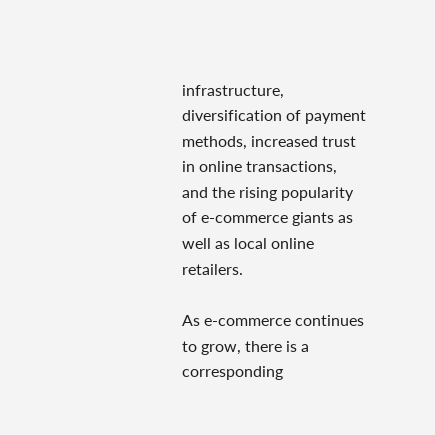infrastructure, diversification of payment methods, increased trust in online transactions, and the rising popularity of e-commerce giants as well as local online retailers.

As e-commerce continues to grow, there is a corresponding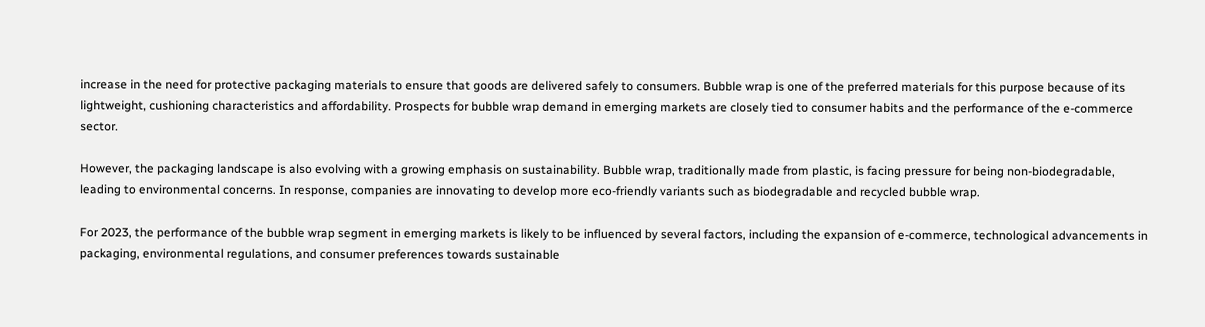increase in the need for protective packaging materials to ensure that goods are delivered safely to consumers. Bubble wrap is one of the preferred materials for this purpose because of its lightweight, cushioning characteristics and affordability. Prospects for bubble wrap demand in emerging markets are closely tied to consumer habits and the performance of the e-commerce sector.

However, the packaging landscape is also evolving with a growing emphasis on sustainability. Bubble wrap, traditionally made from plastic, is facing pressure for being non-biodegradable, leading to environmental concerns. In response, companies are innovating to develop more eco-friendly variants such as biodegradable and recycled bubble wrap.

For 2023, the performance of the bubble wrap segment in emerging markets is likely to be influenced by several factors, including the expansion of e-commerce, technological advancements in packaging, environmental regulations, and consumer preferences towards sustainable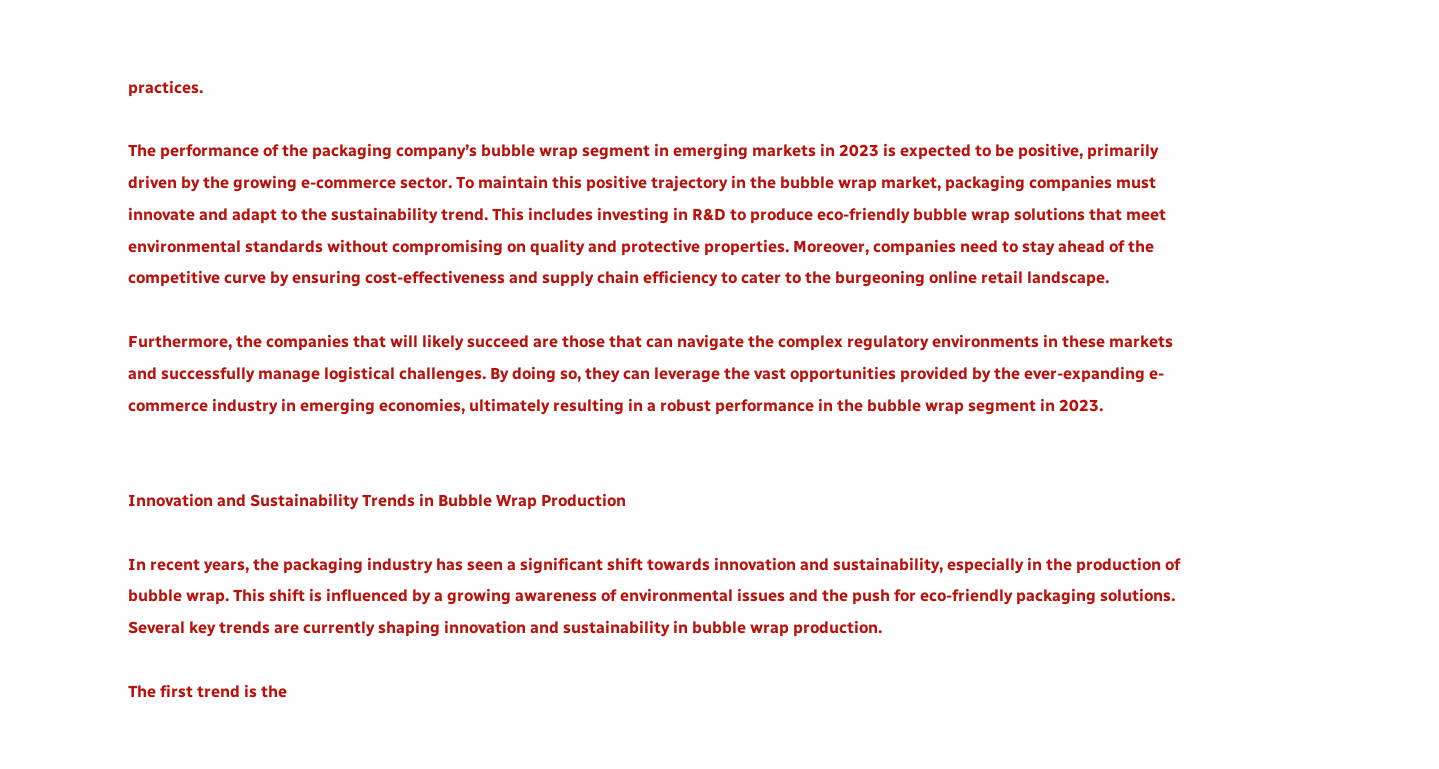practices.

The performance of the packaging company’s bubble wrap segment in emerging markets in 2023 is expected to be positive, primarily driven by the growing e-commerce sector. To maintain this positive trajectory in the bubble wrap market, packaging companies must innovate and adapt to the sustainability trend. This includes investing in R&D to produce eco-friendly bubble wrap solutions that meet environmental standards without compromising on quality and protective properties. Moreover, companies need to stay ahead of the competitive curve by ensuring cost-effectiveness and supply chain efficiency to cater to the burgeoning online retail landscape.

Furthermore, the companies that will likely succeed are those that can navigate the complex regulatory environments in these markets and successfully manage logistical challenges. By doing so, they can leverage the vast opportunities provided by the ever-expanding e-commerce industry in emerging economies, ultimately resulting in a robust performance in the bubble wrap segment in 2023.


Innovation and Sustainability Trends in Bubble Wrap Production

In recent years, the packaging industry has seen a significant shift towards innovation and sustainability, especially in the production of bubble wrap. This shift is influenced by a growing awareness of environmental issues and the push for eco-friendly packaging solutions. Several key trends are currently shaping innovation and sustainability in bubble wrap production.

The first trend is the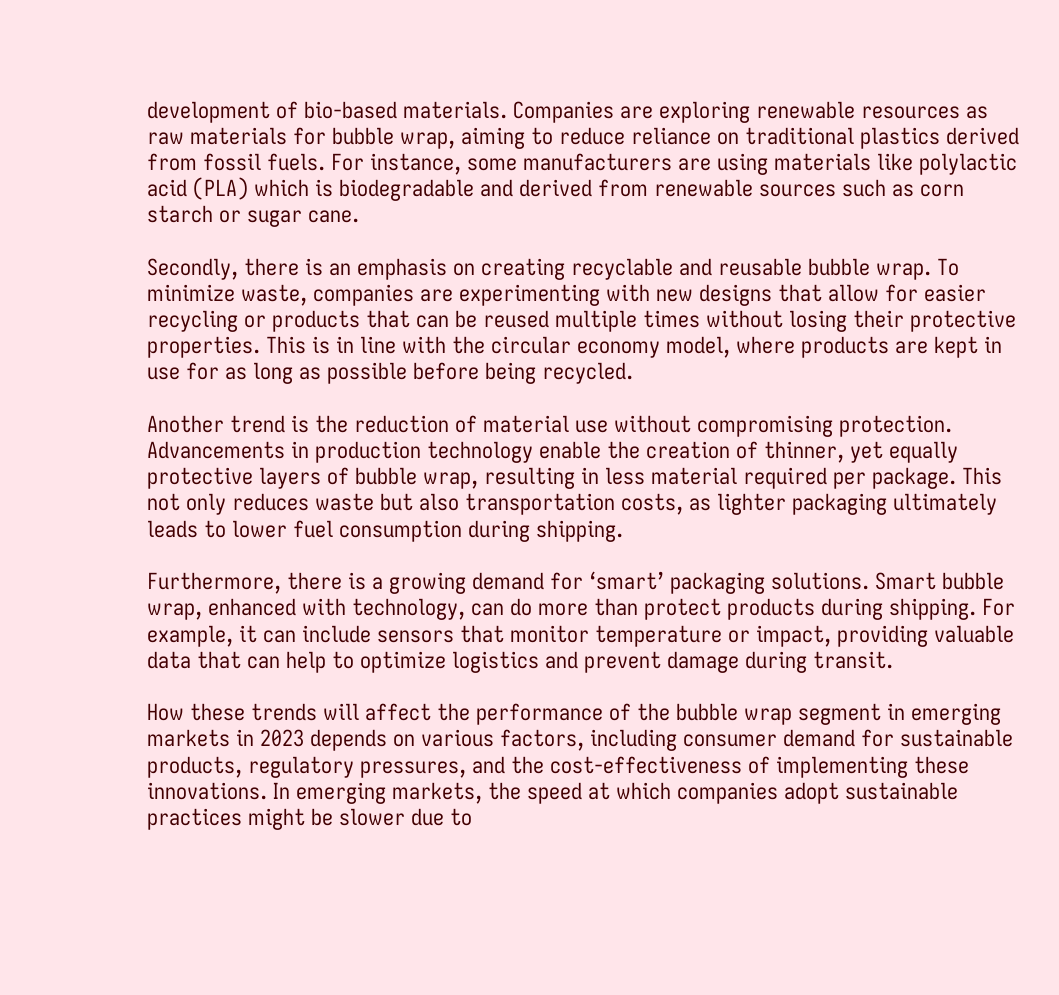development of bio-based materials. Companies are exploring renewable resources as raw materials for bubble wrap, aiming to reduce reliance on traditional plastics derived from fossil fuels. For instance, some manufacturers are using materials like polylactic acid (PLA) which is biodegradable and derived from renewable sources such as corn starch or sugar cane.

Secondly, there is an emphasis on creating recyclable and reusable bubble wrap. To minimize waste, companies are experimenting with new designs that allow for easier recycling or products that can be reused multiple times without losing their protective properties. This is in line with the circular economy model, where products are kept in use for as long as possible before being recycled.

Another trend is the reduction of material use without compromising protection. Advancements in production technology enable the creation of thinner, yet equally protective layers of bubble wrap, resulting in less material required per package. This not only reduces waste but also transportation costs, as lighter packaging ultimately leads to lower fuel consumption during shipping.

Furthermore, there is a growing demand for ‘smart’ packaging solutions. Smart bubble wrap, enhanced with technology, can do more than protect products during shipping. For example, it can include sensors that monitor temperature or impact, providing valuable data that can help to optimize logistics and prevent damage during transit.

How these trends will affect the performance of the bubble wrap segment in emerging markets in 2023 depends on various factors, including consumer demand for sustainable products, regulatory pressures, and the cost-effectiveness of implementing these innovations. In emerging markets, the speed at which companies adopt sustainable practices might be slower due to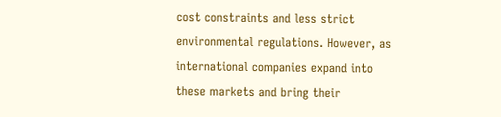cost constraints and less strict environmental regulations. However, as international companies expand into these markets and bring their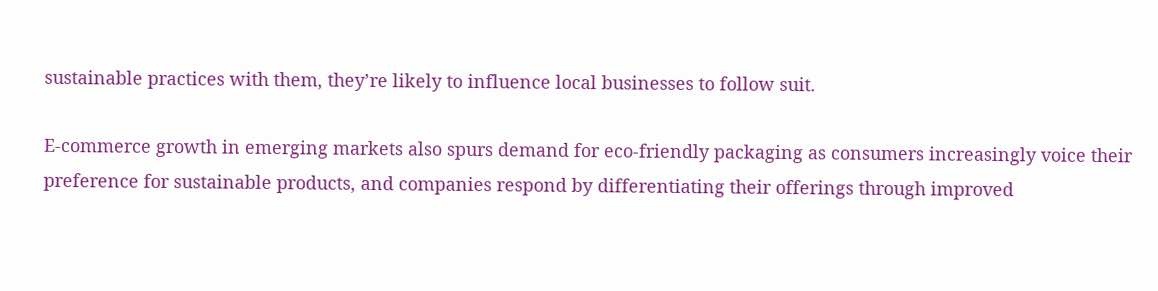sustainable practices with them, they’re likely to influence local businesses to follow suit.

E-commerce growth in emerging markets also spurs demand for eco-friendly packaging as consumers increasingly voice their preference for sustainable products, and companies respond by differentiating their offerings through improved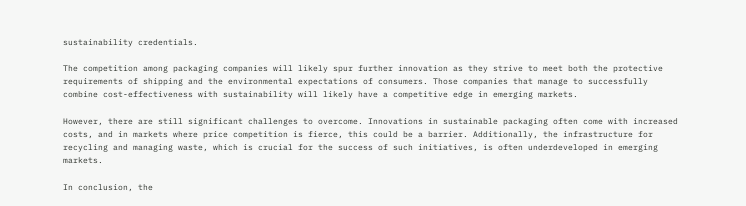sustainability credentials.

The competition among packaging companies will likely spur further innovation as they strive to meet both the protective requirements of shipping and the environmental expectations of consumers. Those companies that manage to successfully combine cost-effectiveness with sustainability will likely have a competitive edge in emerging markets.

However, there are still significant challenges to overcome. Innovations in sustainable packaging often come with increased costs, and in markets where price competition is fierce, this could be a barrier. Additionally, the infrastructure for recycling and managing waste, which is crucial for the success of such initiatives, is often underdeveloped in emerging markets.

In conclusion, the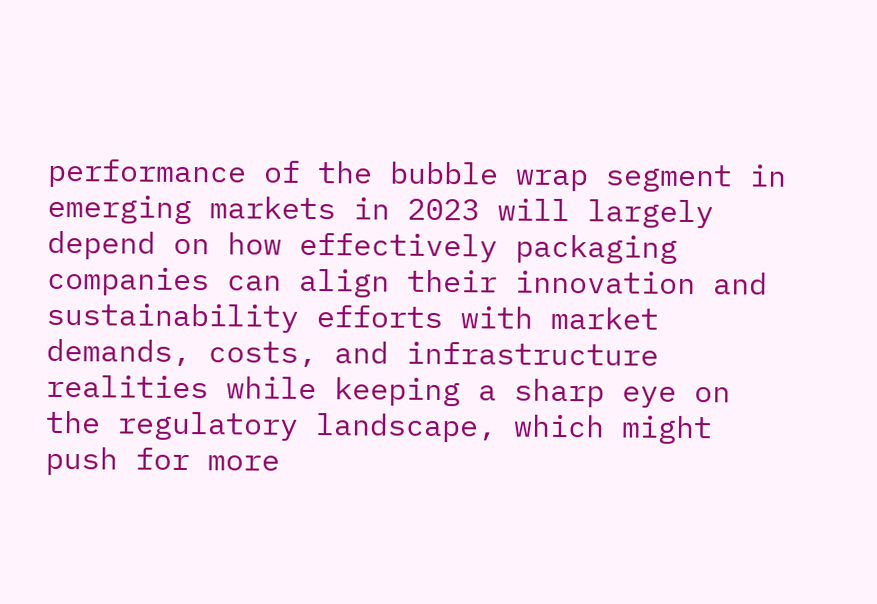performance of the bubble wrap segment in emerging markets in 2023 will largely depend on how effectively packaging companies can align their innovation and sustainability efforts with market demands, costs, and infrastructure realities while keeping a sharp eye on the regulatory landscape, which might push for more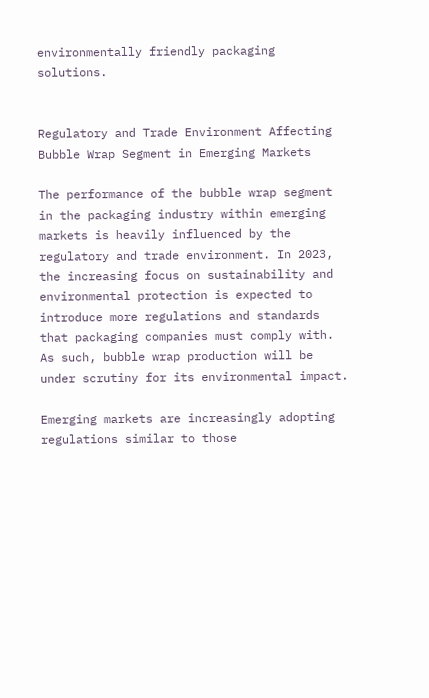environmentally friendly packaging solutions.


Regulatory and Trade Environment Affecting Bubble Wrap Segment in Emerging Markets

The performance of the bubble wrap segment in the packaging industry within emerging markets is heavily influenced by the regulatory and trade environment. In 2023, the increasing focus on sustainability and environmental protection is expected to introduce more regulations and standards that packaging companies must comply with. As such, bubble wrap production will be under scrutiny for its environmental impact.

Emerging markets are increasingly adopting regulations similar to those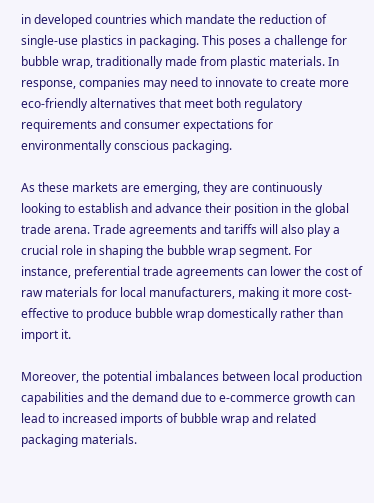in developed countries which mandate the reduction of single-use plastics in packaging. This poses a challenge for bubble wrap, traditionally made from plastic materials. In response, companies may need to innovate to create more eco-friendly alternatives that meet both regulatory requirements and consumer expectations for environmentally conscious packaging.

As these markets are emerging, they are continuously looking to establish and advance their position in the global trade arena. Trade agreements and tariffs will also play a crucial role in shaping the bubble wrap segment. For instance, preferential trade agreements can lower the cost of raw materials for local manufacturers, making it more cost-effective to produce bubble wrap domestically rather than import it.

Moreover, the potential imbalances between local production capabilities and the demand due to e-commerce growth can lead to increased imports of bubble wrap and related packaging materials.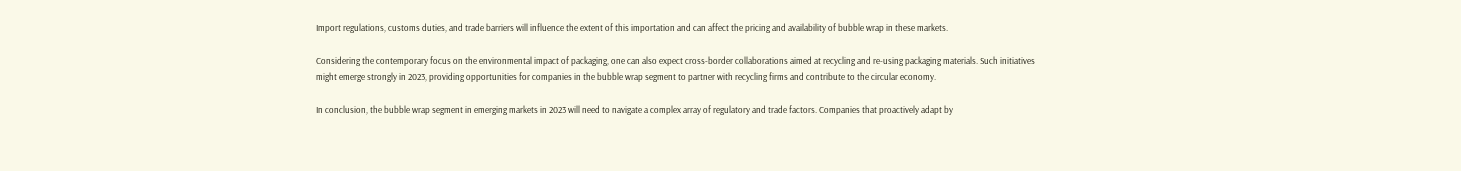Import regulations, customs duties, and trade barriers will influence the extent of this importation and can affect the pricing and availability of bubble wrap in these markets.

Considering the contemporary focus on the environmental impact of packaging, one can also expect cross-border collaborations aimed at recycling and re-using packaging materials. Such initiatives might emerge strongly in 2023, providing opportunities for companies in the bubble wrap segment to partner with recycling firms and contribute to the circular economy.

In conclusion, the bubble wrap segment in emerging markets in 2023 will need to navigate a complex array of regulatory and trade factors. Companies that proactively adapt by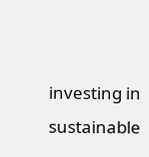investing in sustainable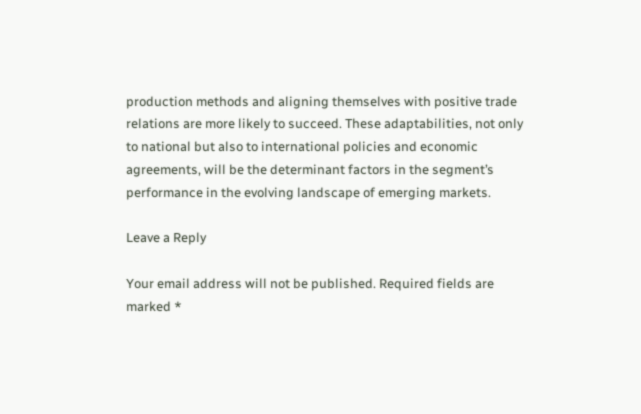production methods and aligning themselves with positive trade relations are more likely to succeed. These adaptabilities, not only to national but also to international policies and economic agreements, will be the determinant factors in the segment’s performance in the evolving landscape of emerging markets.

Leave a Reply

Your email address will not be published. Required fields are marked *